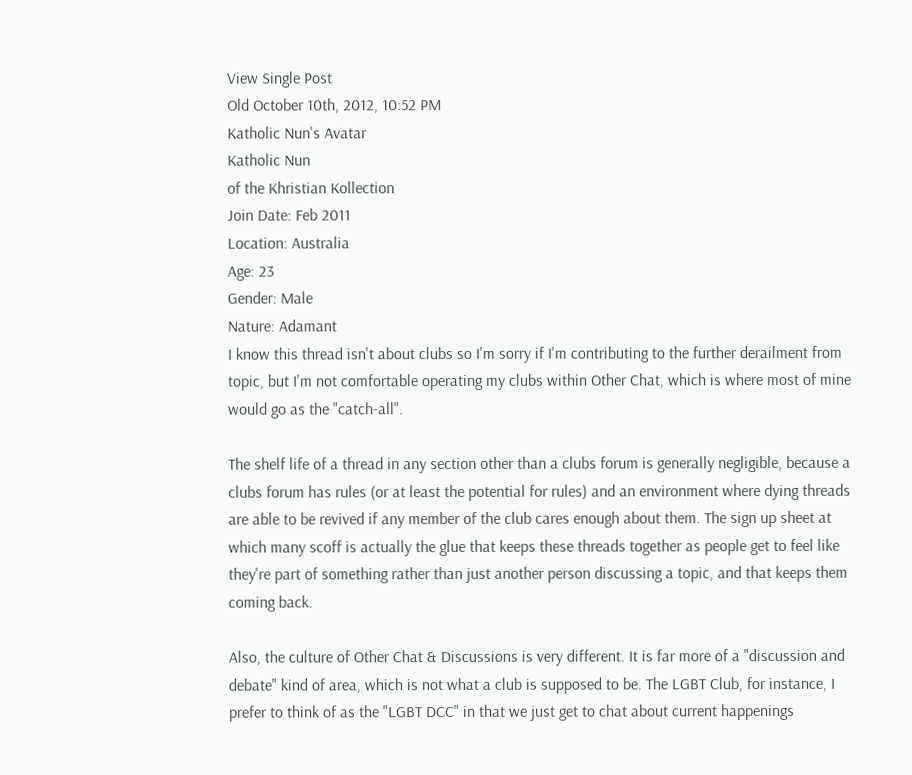View Single Post
Old October 10th, 2012, 10:52 PM
Katholic Nun's Avatar
Katholic Nun
of the Khristian Kollection
Join Date: Feb 2011
Location: Australia
Age: 23
Gender: Male
Nature: Adamant
I know this thread isn't about clubs so I'm sorry if I'm contributing to the further derailment from topic, but I'm not comfortable operating my clubs within Other Chat, which is where most of mine would go as the "catch-all".

The shelf life of a thread in any section other than a clubs forum is generally negligible, because a clubs forum has rules (or at least the potential for rules) and an environment where dying threads are able to be revived if any member of the club cares enough about them. The sign up sheet at which many scoff is actually the glue that keeps these threads together as people get to feel like they're part of something rather than just another person discussing a topic, and that keeps them coming back.

Also, the culture of Other Chat & Discussions is very different. It is far more of a "discussion and debate" kind of area, which is not what a club is supposed to be. The LGBT Club, for instance, I prefer to think of as the "LGBT DCC" in that we just get to chat about current happenings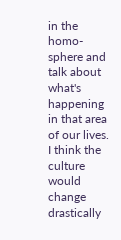in the homo-sphere and talk about what's happening in that area of our lives. I think the culture would change drastically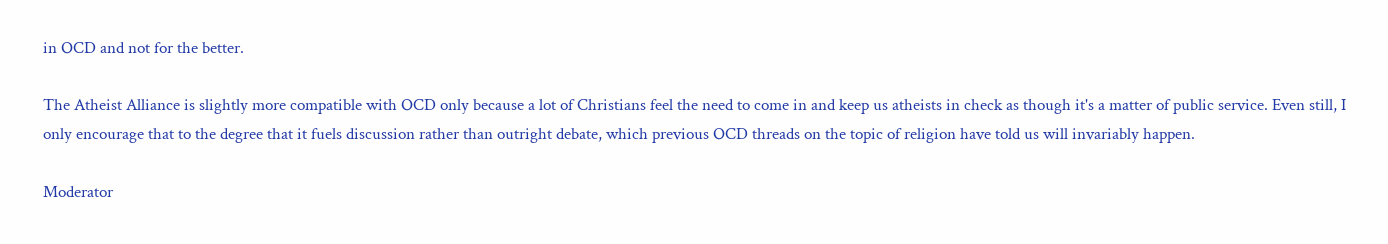in OCD and not for the better.

The Atheist Alliance is slightly more compatible with OCD only because a lot of Christians feel the need to come in and keep us atheists in check as though it's a matter of public service. Even still, I only encourage that to the degree that it fuels discussion rather than outright debate, which previous OCD threads on the topic of religion have told us will invariably happen.

Moderator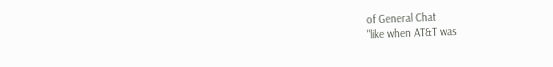of General Chat
"like when AT&T was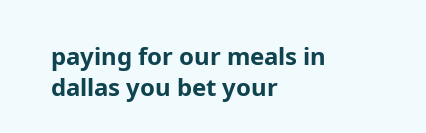paying for our meals in dallas you bet your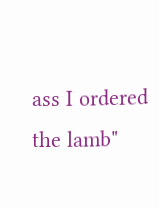ass I ordered the lamb"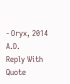- Oryx, 2014 A.D.
Reply With Quote